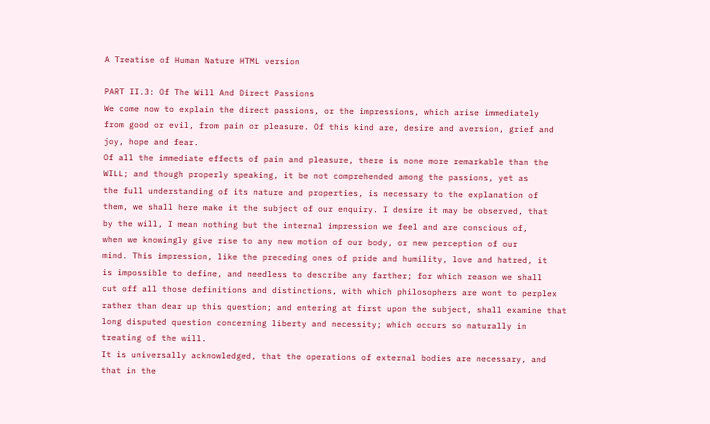A Treatise of Human Nature HTML version

PART II.3: Of The Will And Direct Passions
We come now to explain the direct passions, or the impressions, which arise immediately
from good or evil, from pain or pleasure. Of this kind are, desire and aversion, grief and
joy, hope and fear.
Of all the immediate effects of pain and pleasure, there is none more remarkable than the
WILL; and though properly speaking, it be not comprehended among the passions, yet as
the full understanding of its nature and properties, is necessary to the explanation of
them, we shall here make it the subject of our enquiry. I desire it may be observed, that
by the will, I mean nothing but the internal impression we feel and are conscious of,
when we knowingly give rise to any new motion of our body, or new perception of our
mind. This impression, like the preceding ones of pride and humility, love and hatred, it
is impossible to define, and needless to describe any farther; for which reason we shall
cut off all those definitions and distinctions, with which philosophers are wont to perplex
rather than dear up this question; and entering at first upon the subject, shall examine that
long disputed question concerning liberty and necessity; which occurs so naturally in
treating of the will.
It is universally acknowledged, that the operations of external bodies are necessary, and
that in the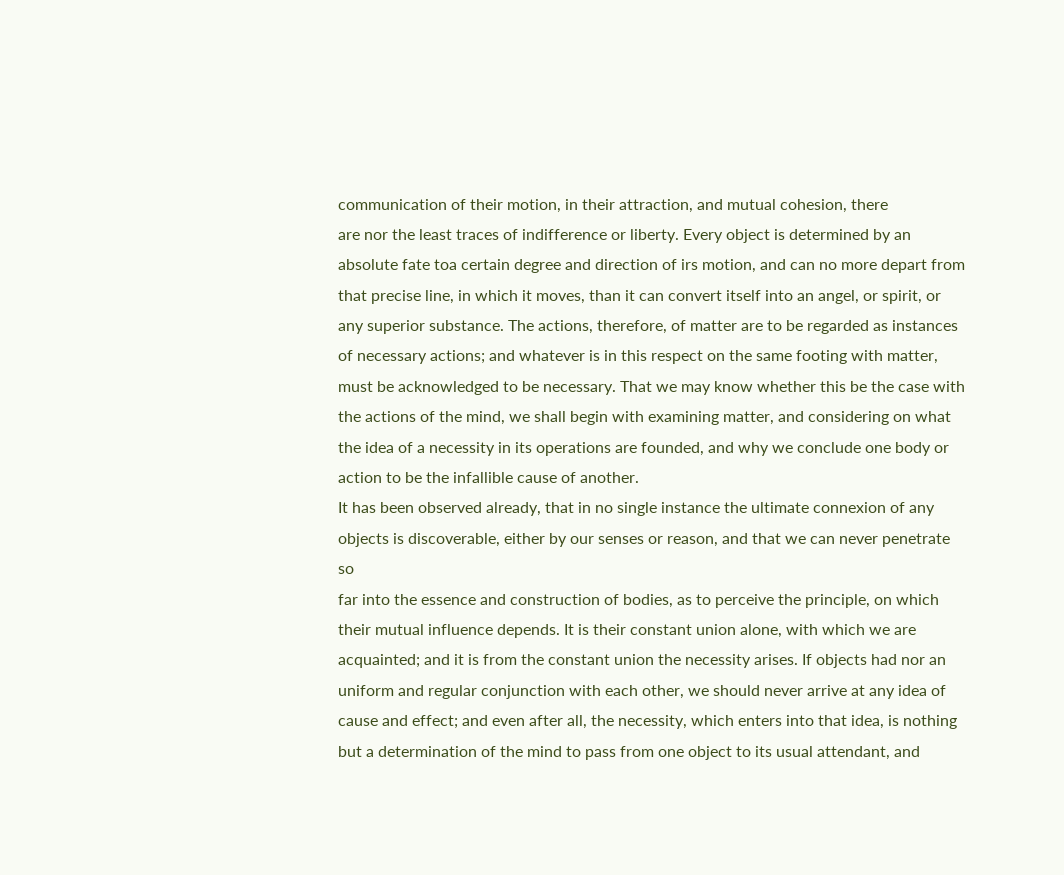communication of their motion, in their attraction, and mutual cohesion, there
are nor the least traces of indifference or liberty. Every object is determined by an
absolute fate toa certain degree and direction of irs motion, and can no more depart from
that precise line, in which it moves, than it can convert itself into an angel, or spirit, or
any superior substance. The actions, therefore, of matter are to be regarded as instances
of necessary actions; and whatever is in this respect on the same footing with matter,
must be acknowledged to be necessary. That we may know whether this be the case with
the actions of the mind, we shall begin with examining matter, and considering on what
the idea of a necessity in its operations are founded, and why we conclude one body or
action to be the infallible cause of another.
It has been observed already, that in no single instance the ultimate connexion of any
objects is discoverable, either by our senses or reason, and that we can never penetrate so
far into the essence and construction of bodies, as to perceive the principle, on which
their mutual influence depends. It is their constant union alone, with which we are
acquainted; and it is from the constant union the necessity arises. If objects had nor an
uniform and regular conjunction with each other, we should never arrive at any idea of
cause and effect; and even after all, the necessity, which enters into that idea, is nothing
but a determination of the mind to pass from one object to its usual attendant, and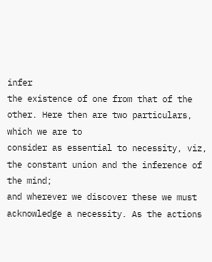infer
the existence of one from that of the other. Here then are two particulars, which we are to
consider as essential to necessity, viz, the constant union and the inference of the mind;
and wherever we discover these we must acknowledge a necessity. As the actions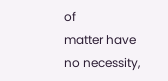of
matter have no necessity,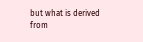but what is derived from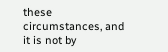these circumstances, and it is not by